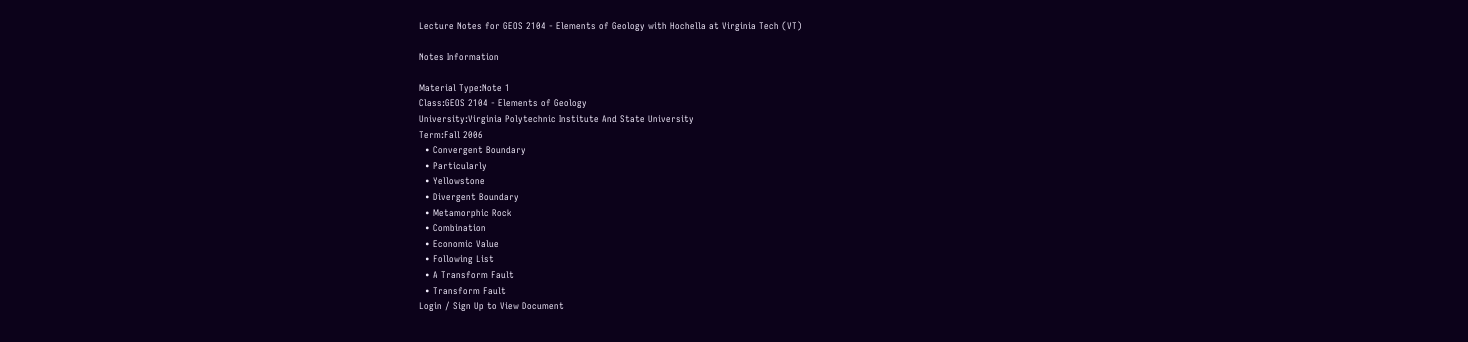Lecture Notes for GEOS 2104 - Elements of Geology with Hochella at Virginia Tech (VT)

Notes Information

Material Type:Note 1
Class:GEOS 2104 - Elements of Geology
University:Virginia Polytechnic Institute And State University
Term:Fall 2006
  • Convergent Boundary
  • Particularly
  • Yellowstone
  • Divergent Boundary
  • Metamorphic Rock
  • Combination
  • Economic Value
  • Following List
  • A Transform Fault
  • Transform Fault
Login / Sign Up to View Document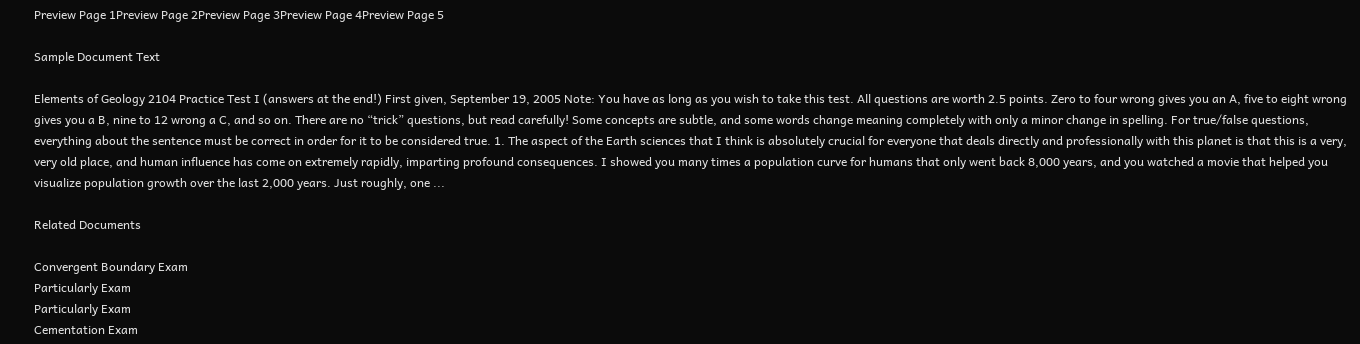Preview Page 1Preview Page 2Preview Page 3Preview Page 4Preview Page 5

Sample Document Text

Elements of Geology 2104 Practice Test I (answers at the end!) First given, September 19, 2005 Note: You have as long as you wish to take this test. All questions are worth 2.5 points. Zero to four wrong gives you an A, five to eight wrong gives you a B, nine to 12 wrong a C, and so on. There are no “trick” questions, but read carefully! Some concepts are subtle, and some words change meaning completely with only a minor change in spelling. For true/false questions, everything about the sentence must be correct in order for it to be considered true. 1. The aspect of the Earth sciences that I think is absolutely crucial for everyone that deals directly and professionally with this planet is that this is a very, very old place, and human influence has come on extremely rapidly, imparting profound consequences. I showed you many times a population curve for humans that only went back 8,000 years, and you watched a movie that helped you visualize population growth over the last 2,000 years. Just roughly, one ...

Related Documents

Convergent Boundary Exam
Particularly Exam
Particularly Exam
Cementation Exam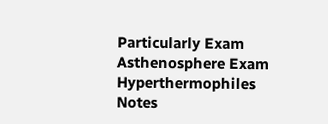Particularly Exam
Asthenosphere Exam
Hyperthermophiles Notes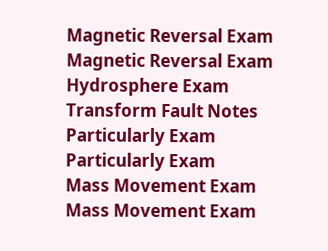Magnetic Reversal Exam
Magnetic Reversal Exam
Hydrosphere Exam
Transform Fault Notes
Particularly Exam
Particularly Exam
Mass Movement Exam
Mass Movement Exam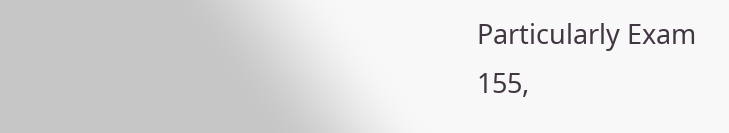Particularly Exam
155,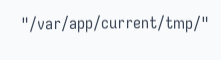"/var/app/current/tmp/"